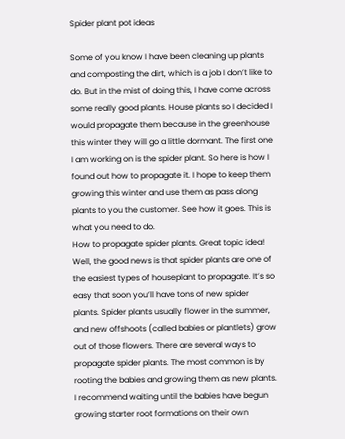Spider plant pot ideas

Some of you know I have been cleaning up plants and composting the dirt, which is a job I don’t like to do. But in the mist of doing this, I have come across some really good plants. House plants so I decided I would propagate them because in the greenhouse this winter they will go a little dormant. The first one I am working on is the spider plant. So here is how I found out how to propagate it. I hope to keep them growing this winter and use them as pass along plants to you the customer. See how it goes. This is what you need to do.
How to propagate spider plants. Great topic idea! Well, the good news is that spider plants are one of the easiest types of houseplant to propagate. It’s so easy that soon you’ll have tons of new spider plants. Spider plants usually flower in the summer, and new offshoots (called babies or plantlets) grow out of those flowers. There are several ways to propagate spider plants. The most common is by rooting the babies and growing them as new plants. I recommend waiting until the babies have begun growing starter root formations on their own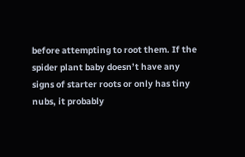before attempting to root them. If the spider plant baby doesn’t have any signs of starter roots or only has tiny nubs, it probably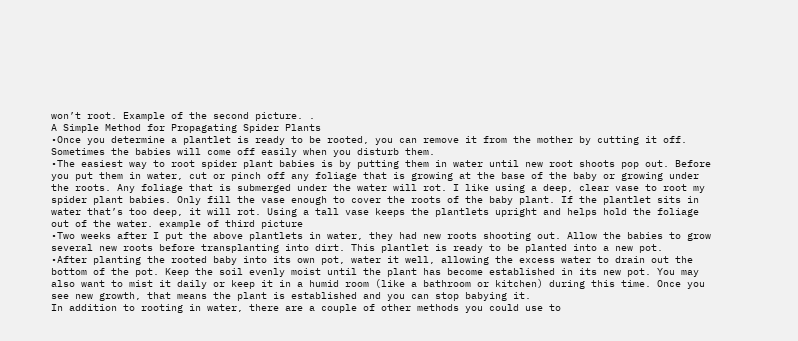won’t root. Example of the second picture. .
A Simple Method for Propagating Spider Plants
•Once you determine a plantlet is ready to be rooted, you can remove it from the mother by cutting it off. Sometimes the babies will come off easily when you disturb them.
•The easiest way to root spider plant babies is by putting them in water until new root shoots pop out. Before you put them in water, cut or pinch off any foliage that is growing at the base of the baby or growing under the roots. Any foliage that is submerged under the water will rot. I like using a deep, clear vase to root my spider plant babies. Only fill the vase enough to cover the roots of the baby plant. If the plantlet sits in water that’s too deep, it will rot. Using a tall vase keeps the plantlets upright and helps hold the foliage out of the water. example of third picture
•Two weeks after I put the above plantlets in water, they had new roots shooting out. Allow the babies to grow several new roots before transplanting into dirt. This plantlet is ready to be planted into a new pot.
•After planting the rooted baby into its own pot, water it well, allowing the excess water to drain out the bottom of the pot. Keep the soil evenly moist until the plant has become established in its new pot. You may also want to mist it daily or keep it in a humid room (like a bathroom or kitchen) during this time. Once you see new growth, that means the plant is established and you can stop babying it.
In addition to rooting in water, there are a couple of other methods you could use to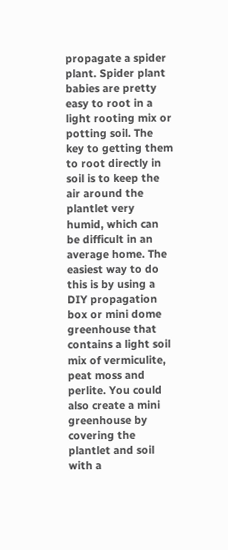propagate a spider plant. Spider plant babies are pretty easy to root in a light rooting mix or potting soil. The key to getting them to root directly in soil is to keep the air around the plantlet very humid, which can be difficult in an average home. The easiest way to do this is by using a DIY propagation box or mini dome greenhouse that contains a light soil mix of vermiculite, peat moss and perlite. You could also create a mini greenhouse by covering the plantlet and soil with a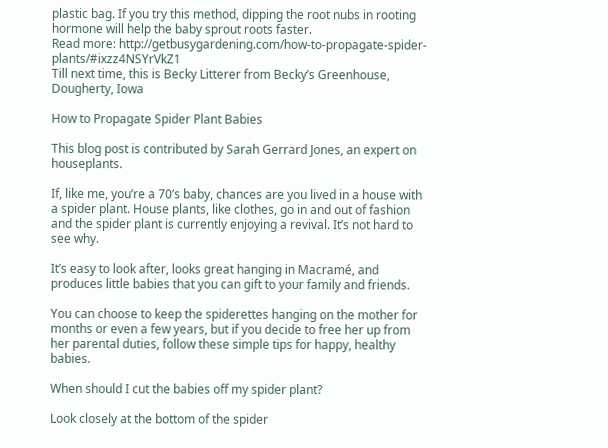plastic bag. If you try this method, dipping the root nubs in rooting hormone will help the baby sprout roots faster.
Read more: http://getbusygardening.com/how-to-propagate-spider-plants/#ixzz4NSYrVkZ1
Till next time, this is Becky Litterer from Becky’s Greenhouse, Dougherty, Iowa

How to Propagate Spider Plant Babies

This blog post is contributed by Sarah Gerrard Jones, an expert on houseplants.

If, like me, you’re a 70’s baby, chances are you lived in a house with a spider plant. House plants, like clothes, go in and out of fashion and the spider plant is currently enjoying a revival. It’s not hard to see why.

It’s easy to look after, looks great hanging in Macramé, and produces little babies that you can gift to your family and friends.

You can choose to keep the spiderettes hanging on the mother for months or even a few years, but if you decide to free her up from her parental duties, follow these simple tips for happy, healthy babies.

When should I cut the babies off my spider plant?

Look closely at the bottom of the spider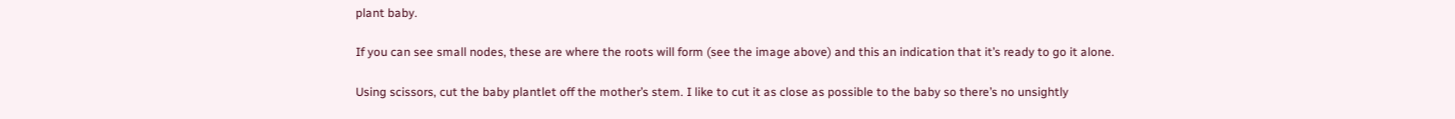plant baby.

If you can see small nodes, these are where the roots will form (see the image above) and this an indication that it’s ready to go it alone.

Using scissors, cut the baby plantlet off the mother’s stem. I like to cut it as close as possible to the baby so there’s no unsightly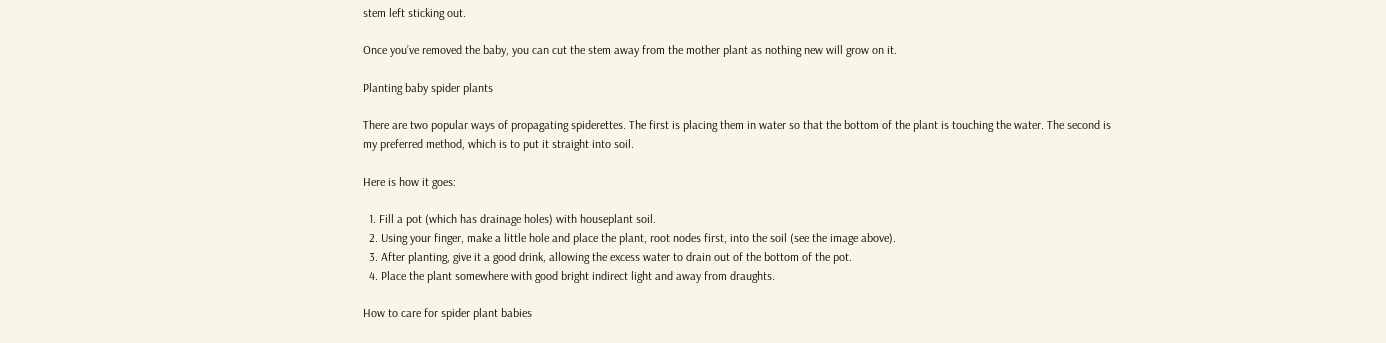stem left sticking out.

Once you’ve removed the baby, you can cut the stem away from the mother plant as nothing new will grow on it.

Planting baby spider plants

There are two popular ways of propagating spiderettes. The first is placing them in water so that the bottom of the plant is touching the water. The second is my preferred method, which is to put it straight into soil.

Here is how it goes:

  1. Fill a pot (which has drainage holes) with houseplant soil.
  2. Using your finger, make a little hole and place the plant, root nodes first, into the soil (see the image above).
  3. After planting, give it a good drink, allowing the excess water to drain out of the bottom of the pot.
  4. Place the plant somewhere with good bright indirect light and away from draughts.

How to care for spider plant babies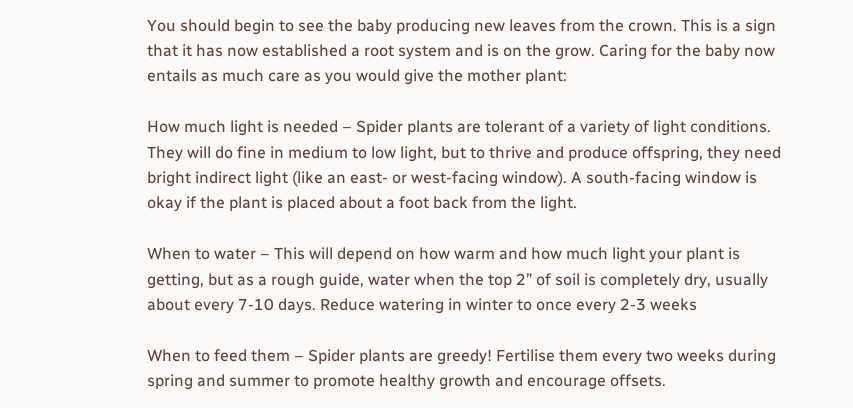You should begin to see the baby producing new leaves from the crown. This is a sign that it has now established a root system and is on the grow. Caring for the baby now entails as much care as you would give the mother plant:

How much light is needed – Spider plants are tolerant of a variety of light conditions. They will do fine in medium to low light, but to thrive and produce offspring, they need bright indirect light (like an east- or west-facing window). A south-facing window is okay if the plant is placed about a foot back from the light.

When to water – This will depend on how warm and how much light your plant is getting, but as a rough guide, water when the top 2” of soil is completely dry, usually about every 7-10 days. Reduce watering in winter to once every 2-3 weeks

When to feed them – Spider plants are greedy! Fertilise them every two weeks during spring and summer to promote healthy growth and encourage offsets.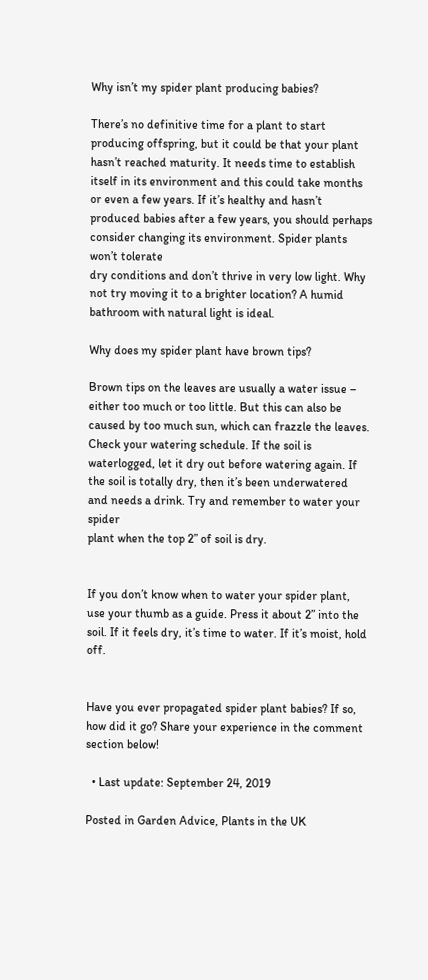Why isn’t my spider plant producing babies?

There’s no definitive time for a plant to start producing offspring, but it could be that your plant hasn’t reached maturity. It needs time to establish itself in its environment and this could take months or even a few years. If it’s healthy and hasn’t produced babies after a few years, you should perhaps consider changing its environment. Spider plants won’t tolerate
dry conditions and don’t thrive in very low light. Why not try moving it to a brighter location? A humid bathroom with natural light is ideal.

Why does my spider plant have brown tips?

Brown tips on the leaves are usually a water issue – either too much or too little. But this can also be caused by too much sun, which can frazzle the leaves. Check your watering schedule. If the soil is waterlogged, let it dry out before watering again. If the soil is totally dry, then it’s been underwatered and needs a drink. Try and remember to water your spider
plant when the top 2” of soil is dry.


If you don’t know when to water your spider plant, use your thumb as a guide. Press it about 2” into the soil. If it feels dry, it’s time to water. If it’s moist, hold off.


Have you ever propagated spider plant babies? If so, how did it go? Share your experience in the comment section below!

  • Last update: September 24, 2019

Posted in Garden Advice, Plants in the UK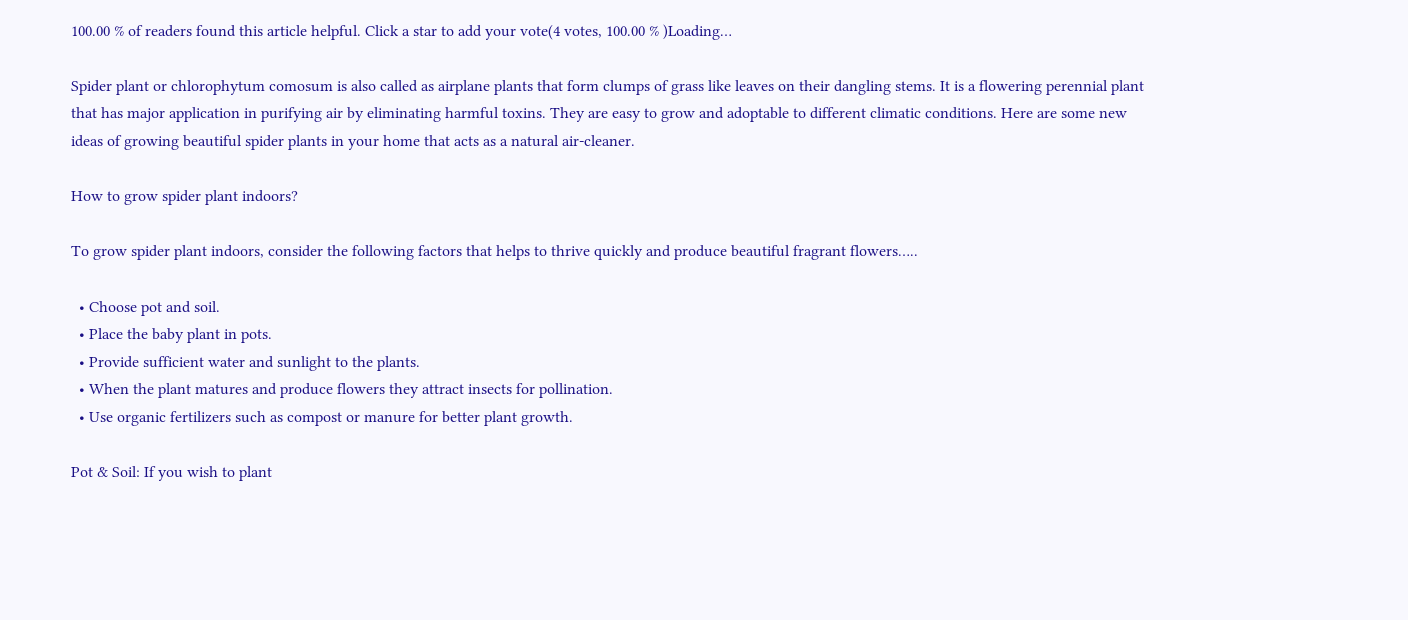100.00 % of readers found this article helpful. Click a star to add your vote(4 votes, 100.00 % )Loading…

Spider plant or chlorophytum comosum is also called as airplane plants that form clumps of grass like leaves on their dangling stems. It is a flowering perennial plant that has major application in purifying air by eliminating harmful toxins. They are easy to grow and adoptable to different climatic conditions. Here are some new ideas of growing beautiful spider plants in your home that acts as a natural air-cleaner.

How to grow spider plant indoors?

To grow spider plant indoors, consider the following factors that helps to thrive quickly and produce beautiful fragrant flowers…..

  • Choose pot and soil.
  • Place the baby plant in pots.
  • Provide sufficient water and sunlight to the plants.
  • When the plant matures and produce flowers they attract insects for pollination.
  • Use organic fertilizers such as compost or manure for better plant growth.

Pot & Soil: If you wish to plant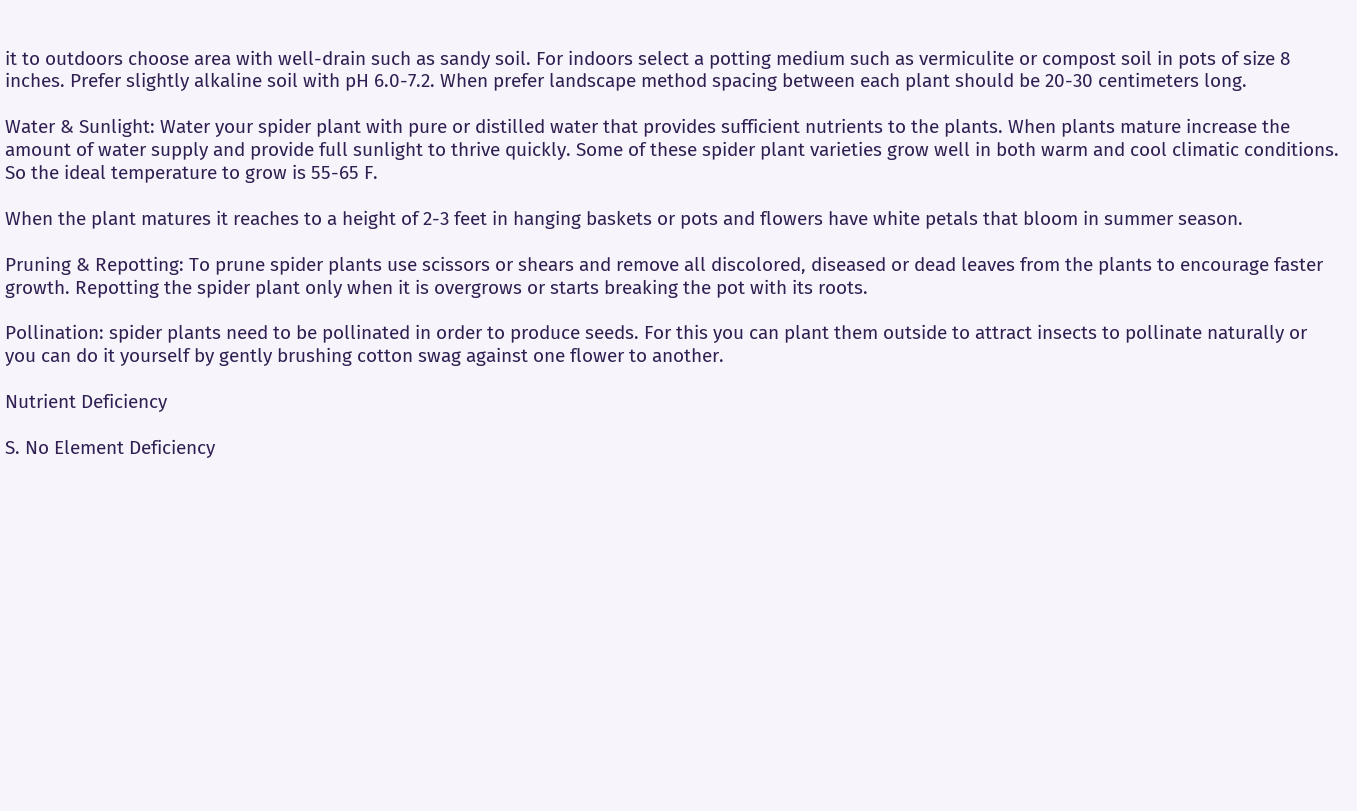it to outdoors choose area with well-drain such as sandy soil. For indoors select a potting medium such as vermiculite or compost soil in pots of size 8 inches. Prefer slightly alkaline soil with pH 6.0-7.2. When prefer landscape method spacing between each plant should be 20-30 centimeters long.

Water & Sunlight: Water your spider plant with pure or distilled water that provides sufficient nutrients to the plants. When plants mature increase the amount of water supply and provide full sunlight to thrive quickly. Some of these spider plant varieties grow well in both warm and cool climatic conditions. So the ideal temperature to grow is 55-65 F.

When the plant matures it reaches to a height of 2-3 feet in hanging baskets or pots and flowers have white petals that bloom in summer season.

Pruning & Repotting: To prune spider plants use scissors or shears and remove all discolored, diseased or dead leaves from the plants to encourage faster growth. Repotting the spider plant only when it is overgrows or starts breaking the pot with its roots.

Pollination: spider plants need to be pollinated in order to produce seeds. For this you can plant them outside to attract insects to pollinate naturally or you can do it yourself by gently brushing cotton swag against one flower to another.

Nutrient Deficiency

S. No Element Deficiency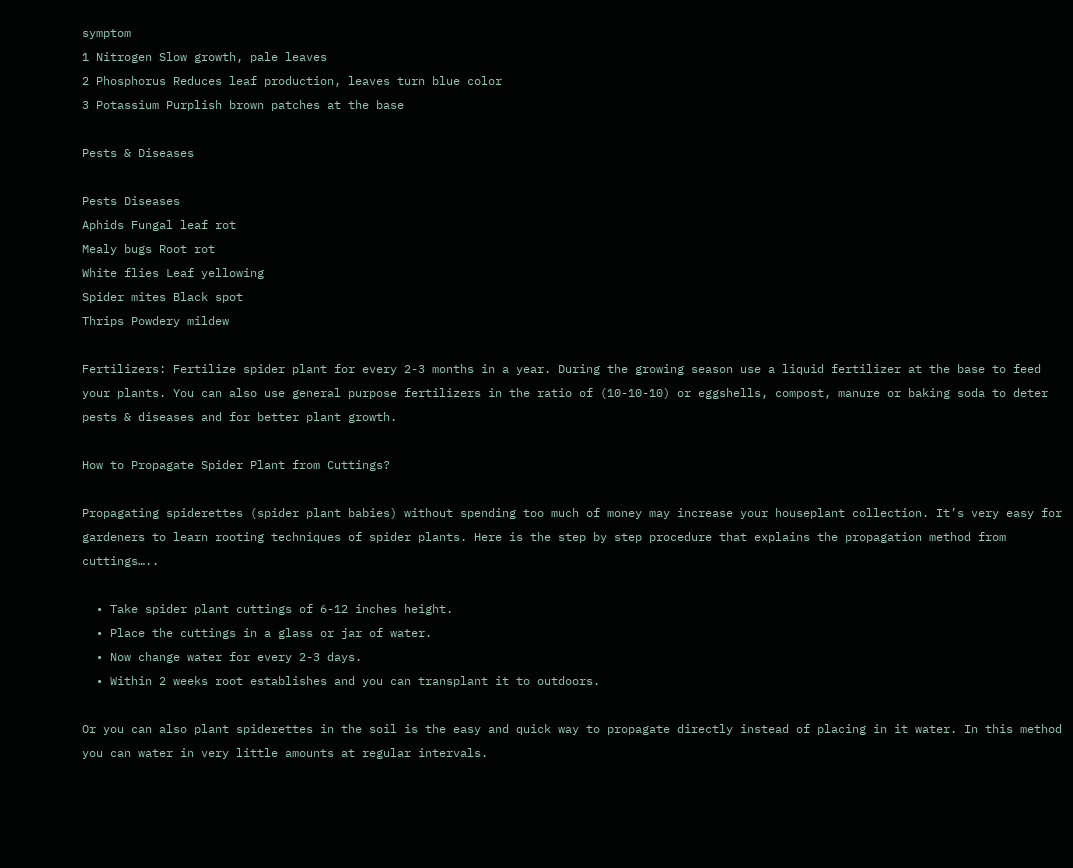symptom
1 Nitrogen Slow growth, pale leaves
2 Phosphorus Reduces leaf production, leaves turn blue color
3 Potassium Purplish brown patches at the base

Pests & Diseases

Pests Diseases
Aphids Fungal leaf rot
Mealy bugs Root rot
White flies Leaf yellowing
Spider mites Black spot
Thrips Powdery mildew

Fertilizers: Fertilize spider plant for every 2-3 months in a year. During the growing season use a liquid fertilizer at the base to feed your plants. You can also use general purpose fertilizers in the ratio of (10-10-10) or eggshells, compost, manure or baking soda to deter pests & diseases and for better plant growth.

How to Propagate Spider Plant from Cuttings?

Propagating spiderettes (spider plant babies) without spending too much of money may increase your houseplant collection. It’s very easy for gardeners to learn rooting techniques of spider plants. Here is the step by step procedure that explains the propagation method from cuttings…..

  • Take spider plant cuttings of 6-12 inches height.
  • Place the cuttings in a glass or jar of water.
  • Now change water for every 2-3 days.
  • Within 2 weeks root establishes and you can transplant it to outdoors.

Or you can also plant spiderettes in the soil is the easy and quick way to propagate directly instead of placing in it water. In this method you can water in very little amounts at regular intervals.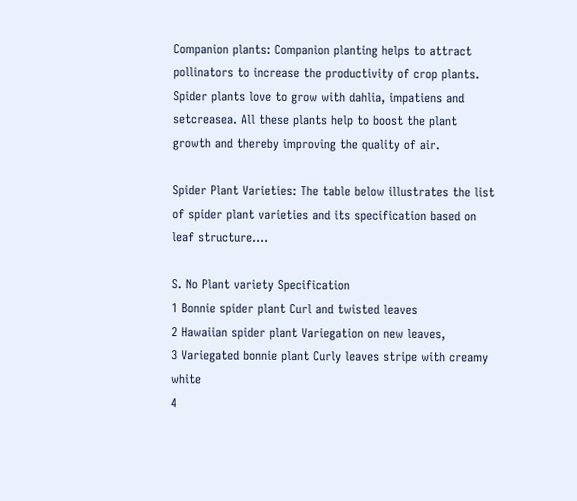Companion plants: Companion planting helps to attract pollinators to increase the productivity of crop plants. Spider plants love to grow with dahlia, impatiens and setcreasea. All these plants help to boost the plant growth and thereby improving the quality of air.

Spider Plant Varieties: The table below illustrates the list of spider plant varieties and its specification based on leaf structure….

S. No Plant variety Specification
1 Bonnie spider plant Curl and twisted leaves
2 Hawaiian spider plant Variegation on new leaves,
3 Variegated bonnie plant Curly leaves stripe with creamy white
4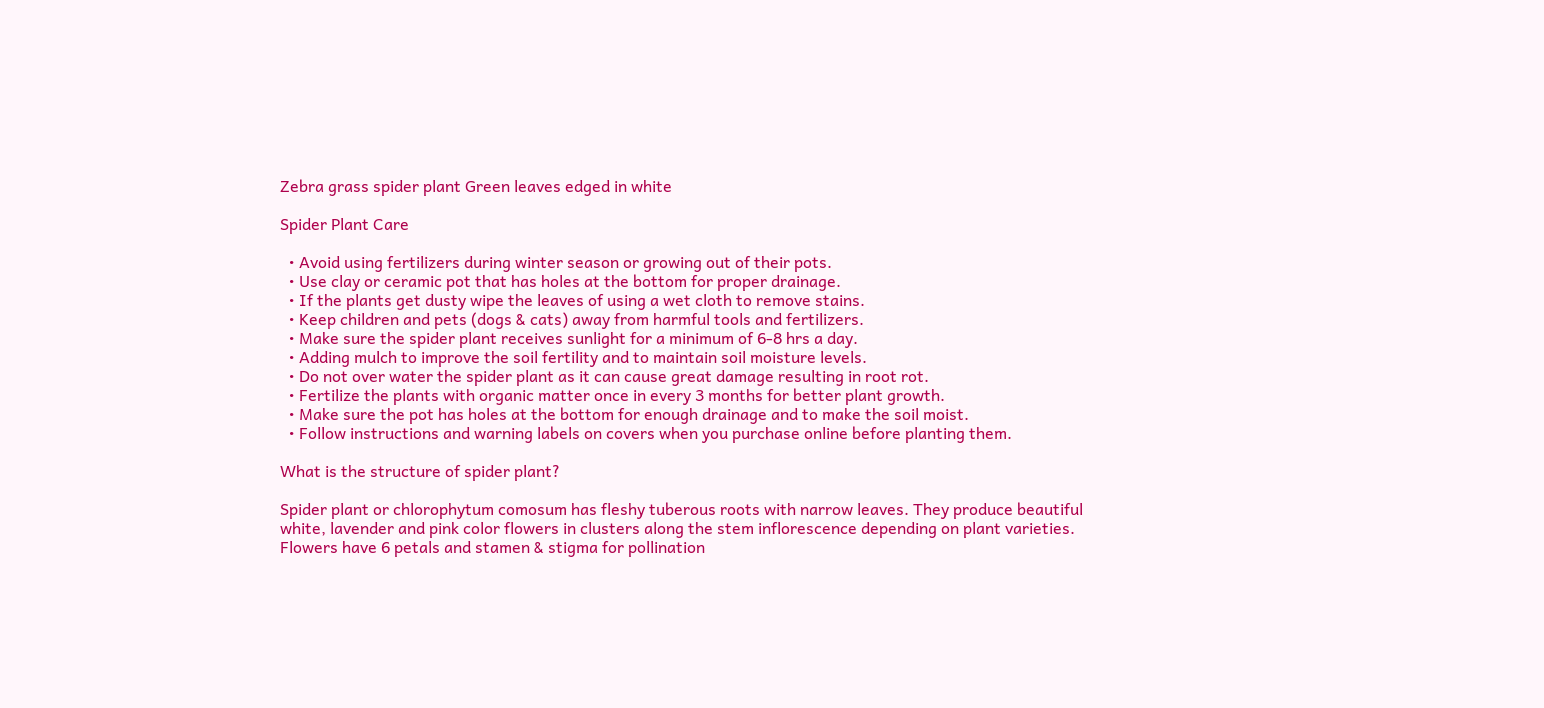Zebra grass spider plant Green leaves edged in white

Spider Plant Care

  • Avoid using fertilizers during winter season or growing out of their pots.
  • Use clay or ceramic pot that has holes at the bottom for proper drainage.
  • If the plants get dusty wipe the leaves of using a wet cloth to remove stains.
  • Keep children and pets (dogs & cats) away from harmful tools and fertilizers.
  • Make sure the spider plant receives sunlight for a minimum of 6-8 hrs a day.
  • Adding mulch to improve the soil fertility and to maintain soil moisture levels.
  • Do not over water the spider plant as it can cause great damage resulting in root rot.
  • Fertilize the plants with organic matter once in every 3 months for better plant growth.
  • Make sure the pot has holes at the bottom for enough drainage and to make the soil moist.
  • Follow instructions and warning labels on covers when you purchase online before planting them.

What is the structure of spider plant?

Spider plant or chlorophytum comosum has fleshy tuberous roots with narrow leaves. They produce beautiful white, lavender and pink color flowers in clusters along the stem inflorescence depending on plant varieties. Flowers have 6 petals and stamen & stigma for pollination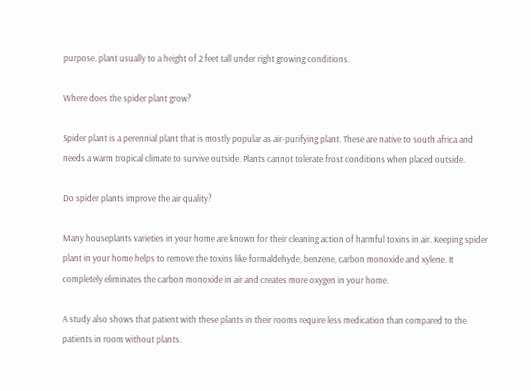purpose. plant usually to a height of 2 feet tall under right growing conditions.

Where does the spider plant grow?

Spider plant is a perennial plant that is mostly popular as air-purifying plant. These are native to south africa and needs a warm tropical climate to survive outside. Plants cannot tolerate frost conditions when placed outside.

Do spider plants improve the air quality?

Many houseplants varieties in your home are known for their cleaning action of harmful toxins in air. Keeping spider plant in your home helps to remove the toxins like formaldehyde, benzene, carbon monoxide and xylene. It completely eliminates the carbon monoxide in air and creates more oxygen in your home.

A study also shows that patient with these plants in their rooms require less medication than compared to the patients in room without plants.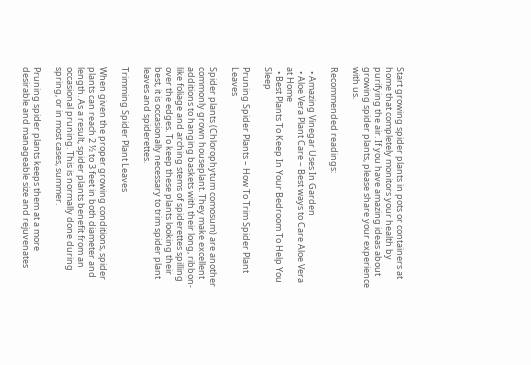Start growing spider plants in pots or containers at home that completely monitors your health by purifying the air. If you have amazing ideas about growing spider plants, please share your experience with us.

Recommended readings:

  • Amazing Vinegar Uses In Garden
  • Aloe Vera Plant Care – Best ways to Care Aloe Vera at Home
  • Best Plants To Keep In Your Bedroom To Help You Sleep

Pruning Spider Plants – How To Trim Spider Plant Leaves

Spider plants (Chlorophytum comosum) are another commonly grown houseplant. They make excellent additions to hanging baskets with their long, ribbon-like foliage and arching stems of spiderettes spilling over the edges. To keep these plants looking their best, it is occasionally necessary to trim spider plant leaves and spiderettes.

Trimming Spider Plant Leaves

When given the proper growing conditions, spider plants can reach 2 ½ to 3 feet in both diameter and length. As a result, spider plants benefit from an occasional pruning. This is normally done during spring, or in most cases, summer.

Pruning spider plants keeps them at a more desirable and manageable size and rejuvenates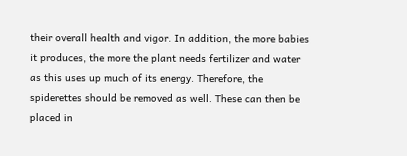their overall health and vigor. In addition, the more babies it produces, the more the plant needs fertilizer and water as this uses up much of its energy. Therefore, the spiderettes should be removed as well. These can then be placed in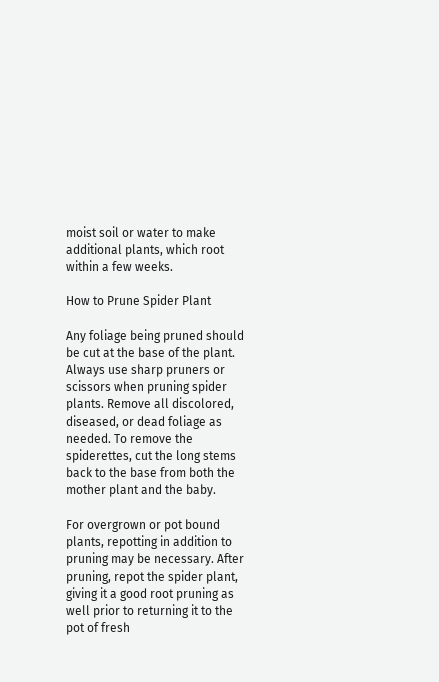moist soil or water to make additional plants, which root within a few weeks.

How to Prune Spider Plant

Any foliage being pruned should be cut at the base of the plant. Always use sharp pruners or scissors when pruning spider plants. Remove all discolored, diseased, or dead foliage as needed. To remove the spiderettes, cut the long stems back to the base from both the mother plant and the baby.

For overgrown or pot bound plants, repotting in addition to pruning may be necessary. After pruning, repot the spider plant, giving it a good root pruning as well prior to returning it to the pot of fresh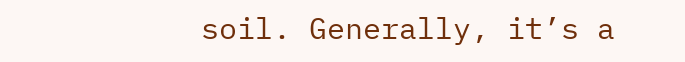soil. Generally, it’s a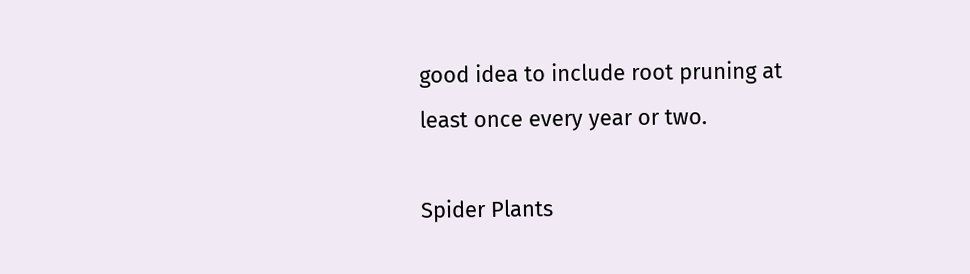good idea to include root pruning at least once every year or two.

Spider Plants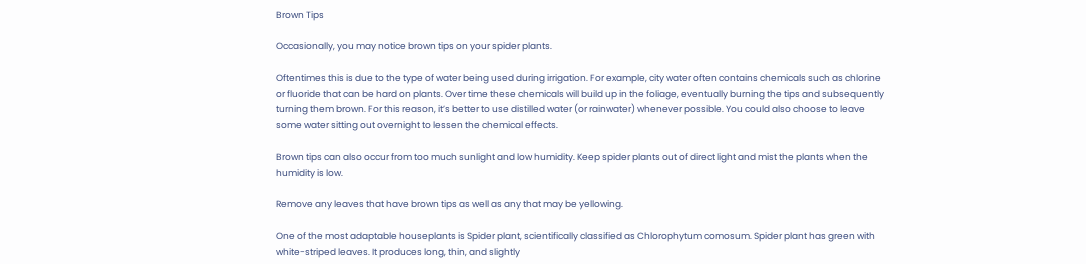Brown Tips

Occasionally, you may notice brown tips on your spider plants.

Oftentimes this is due to the type of water being used during irrigation. For example, city water often contains chemicals such as chlorine or fluoride that can be hard on plants. Over time these chemicals will build up in the foliage, eventually burning the tips and subsequently turning them brown. For this reason, it’s better to use distilled water (or rainwater) whenever possible. You could also choose to leave some water sitting out overnight to lessen the chemical effects.

Brown tips can also occur from too much sunlight and low humidity. Keep spider plants out of direct light and mist the plants when the humidity is low.

Remove any leaves that have brown tips as well as any that may be yellowing.

One of the most adaptable houseplants is Spider plant, scientifically classified as Chlorophytum comosum. Spider plant has green with white-striped leaves. It produces long, thin, and slightly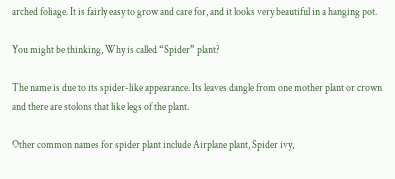arched foliage. It is fairly easy to grow and care for, and it looks very beautiful in a hanging pot.

You might be thinking, Why is called “Spider” plant?

The name is due to its spider-like appearance. Its leaves dangle from one mother plant or crown and there are stolons that like legs of the plant.

Other common names for spider plant include Airplane plant, Spider ivy,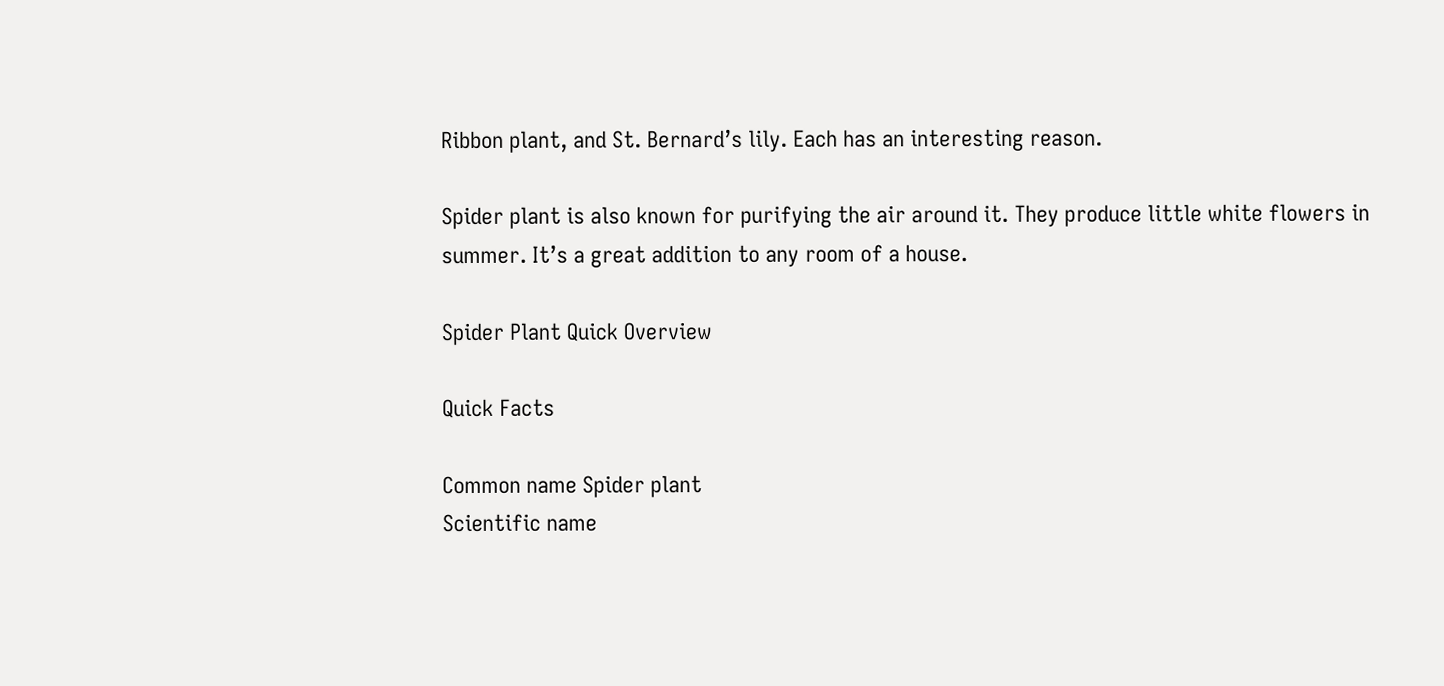Ribbon plant, and St. Bernard’s lily. Each has an interesting reason.

Spider plant is also known for purifying the air around it. They produce little white flowers in summer. It’s a great addition to any room of a house.

Spider Plant Quick Overview

Quick Facts

Common name Spider plant
Scientific name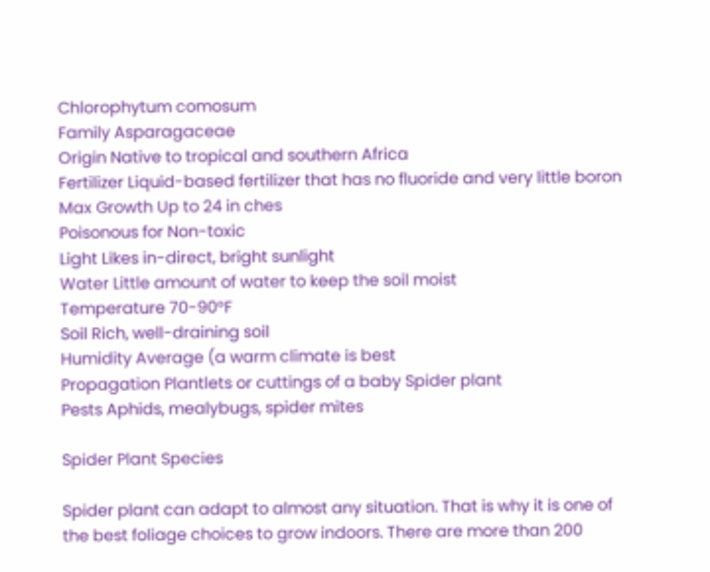Chlorophytum comosum
Family Asparagaceae
Origin Native to tropical and southern Africa
Fertilizer Liquid-based fertilizer that has no fluoride and very little boron
Max Growth Up to 24 in ches
Poisonous for Non-toxic
Light Likes in-direct, bright sunlight
Water Little amount of water to keep the soil moist
Temperature 70-90°F
Soil Rich, well-draining soil
Humidity Average (a warm climate is best
Propagation Plantlets or cuttings of a baby Spider plant
Pests Aphids, mealybugs, spider mites

Spider Plant Species

Spider plant can adapt to almost any situation. That is why it is one of the best foliage choices to grow indoors. There are more than 200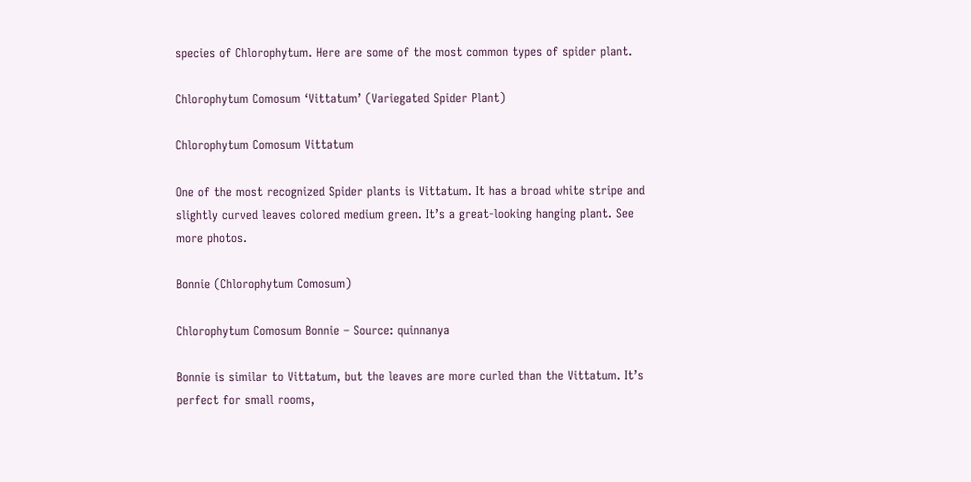species of Chlorophytum. Here are some of the most common types of spider plant.

Chlorophytum Comosum ‘Vittatum’ (Variegated Spider Plant)

Chlorophytum Comosum Vittatum

One of the most recognized Spider plants is Vittatum. It has a broad white stripe and slightly curved leaves colored medium green. It’s a great-looking hanging plant. See more photos.

Bonnie (Chlorophytum Comosum)

Chlorophytum Comosum Bonnie – Source: quinnanya

Bonnie is similar to Vittatum, but the leaves are more curled than the Vittatum. It’s perfect for small rooms,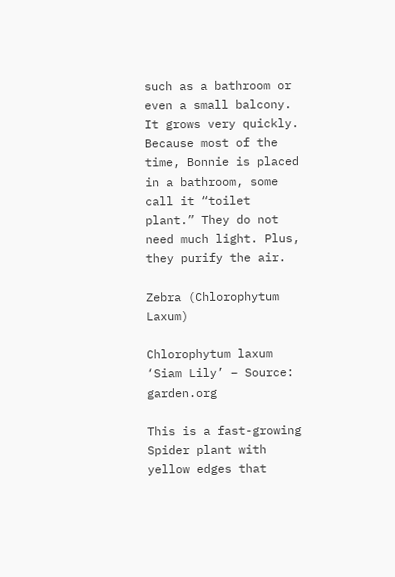such as a bathroom or even a small balcony. It grows very quickly. Because most of the time, Bonnie is placed in a bathroom, some call it “toilet plant.” They do not need much light. Plus, they purify the air.

Zebra (Chlorophytum Laxum)

Chlorophytum laxum ‘Siam Lily’ – Source: garden.org

This is a fast-growing Spider plant with yellow edges that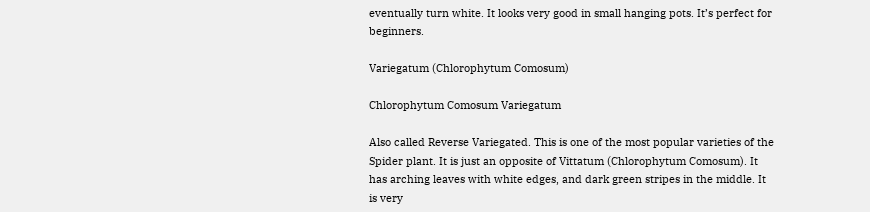eventually turn white. It looks very good in small hanging pots. It’s perfect for beginners.

Variegatum (Chlorophytum Comosum)

Chlorophytum Comosum Variegatum

Also called Reverse Variegated. This is one of the most popular varieties of the Spider plant. It is just an opposite of Vittatum (Chlorophytum Comosum). It has arching leaves with white edges, and dark green stripes in the middle. It is very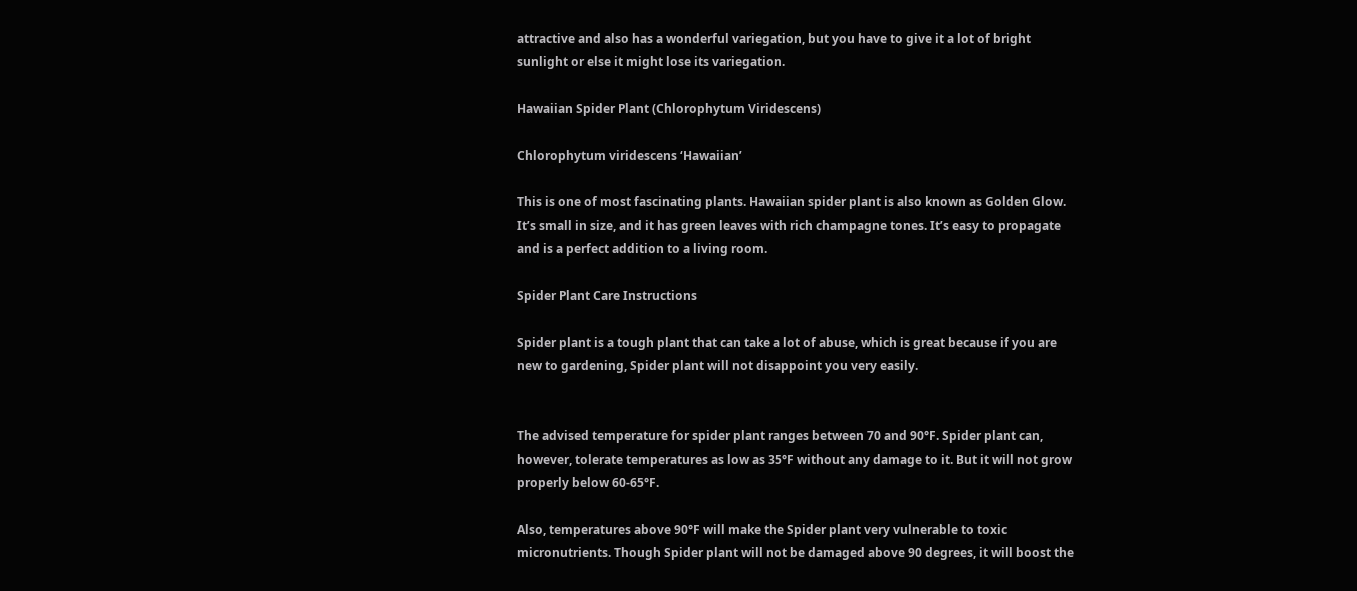attractive and also has a wonderful variegation, but you have to give it a lot of bright sunlight or else it might lose its variegation.

Hawaiian Spider Plant (Chlorophytum Viridescens)

Chlorophytum viridescens ‘Hawaiian’

This is one of most fascinating plants. Hawaiian spider plant is also known as Golden Glow. It’s small in size, and it has green leaves with rich champagne tones. It’s easy to propagate and is a perfect addition to a living room.

Spider Plant Care Instructions

Spider plant is a tough plant that can take a lot of abuse, which is great because if you are new to gardening, Spider plant will not disappoint you very easily.


The advised temperature for spider plant ranges between 70 and 90°F. Spider plant can, however, tolerate temperatures as low as 35°F without any damage to it. But it will not grow properly below 60-65°F.

Also, temperatures above 90°F will make the Spider plant very vulnerable to toxic micronutrients. Though Spider plant will not be damaged above 90 degrees, it will boost the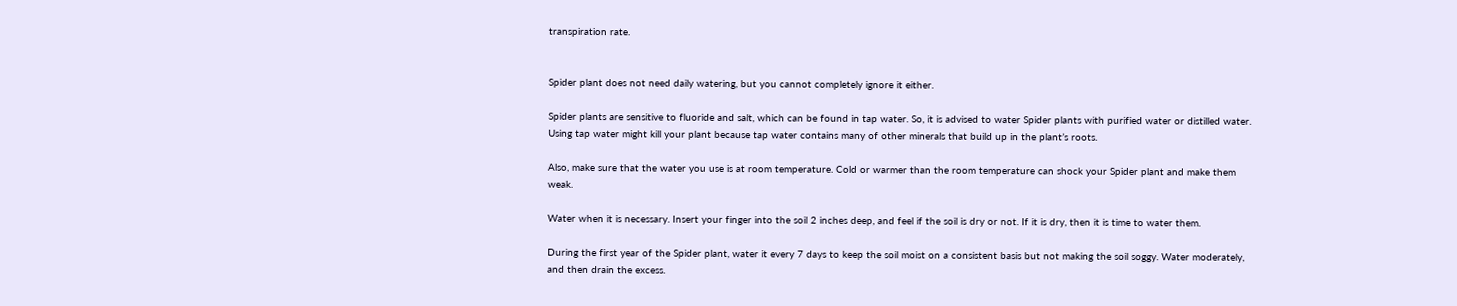transpiration rate.


Spider plant does not need daily watering, but you cannot completely ignore it either.

Spider plants are sensitive to fluoride and salt, which can be found in tap water. So, it is advised to water Spider plants with purified water or distilled water. Using tap water might kill your plant because tap water contains many of other minerals that build up in the plant’s roots.

Also, make sure that the water you use is at room temperature. Cold or warmer than the room temperature can shock your Spider plant and make them weak.

Water when it is necessary. Insert your finger into the soil 2 inches deep, and feel if the soil is dry or not. If it is dry, then it is time to water them.

During the first year of the Spider plant, water it every 7 days to keep the soil moist on a consistent basis but not making the soil soggy. Water moderately, and then drain the excess.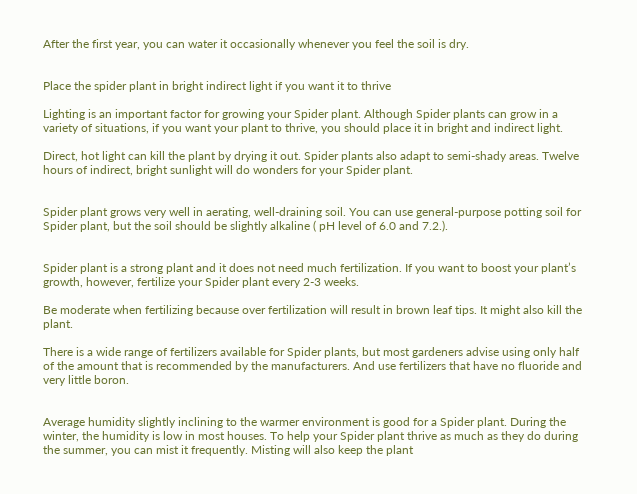After the first year, you can water it occasionally whenever you feel the soil is dry.


Place the spider plant in bright indirect light if you want it to thrive

Lighting is an important factor for growing your Spider plant. Although Spider plants can grow in a variety of situations, if you want your plant to thrive, you should place it in bright and indirect light.

Direct, hot light can kill the plant by drying it out. Spider plants also adapt to semi-shady areas. Twelve hours of indirect, bright sunlight will do wonders for your Spider plant.


Spider plant grows very well in aerating, well-draining soil. You can use general-purpose potting soil for Spider plant, but the soil should be slightly alkaline ( pH level of 6.0 and 7.2.).


Spider plant is a strong plant and it does not need much fertilization. If you want to boost your plant’s growth, however, fertilize your Spider plant every 2-3 weeks.

Be moderate when fertilizing because over fertilization will result in brown leaf tips. It might also kill the plant.

There is a wide range of fertilizers available for Spider plants, but most gardeners advise using only half of the amount that is recommended by the manufacturers. And use fertilizers that have no fluoride and very little boron.


Average humidity slightly inclining to the warmer environment is good for a Spider plant. During the winter, the humidity is low in most houses. To help your Spider plant thrive as much as they do during the summer, you can mist it frequently. Misting will also keep the plant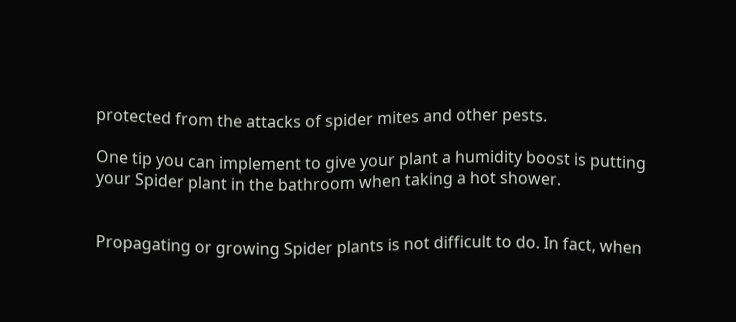protected from the attacks of spider mites and other pests.

One tip you can implement to give your plant a humidity boost is putting your Spider plant in the bathroom when taking a hot shower.


Propagating or growing Spider plants is not difficult to do. In fact, when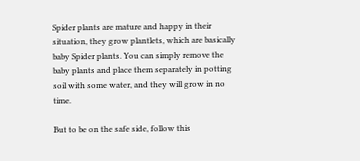Spider plants are mature and happy in their situation, they grow plantlets, which are basically baby Spider plants. You can simply remove the baby plants and place them separately in potting soil with some water, and they will grow in no time.

But to be on the safe side, follow this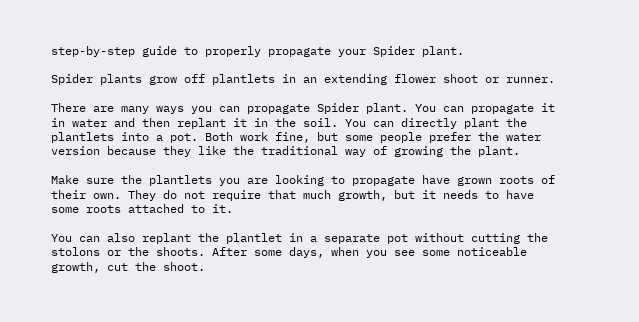step-by-step guide to properly propagate your Spider plant.

Spider plants grow off plantlets in an extending flower shoot or runner.

There are many ways you can propagate Spider plant. You can propagate it in water and then replant it in the soil. You can directly plant the plantlets into a pot. Both work fine, but some people prefer the water version because they like the traditional way of growing the plant.

Make sure the plantlets you are looking to propagate have grown roots of their own. They do not require that much growth, but it needs to have some roots attached to it.

You can also replant the plantlet in a separate pot without cutting the stolons or the shoots. After some days, when you see some noticeable growth, cut the shoot.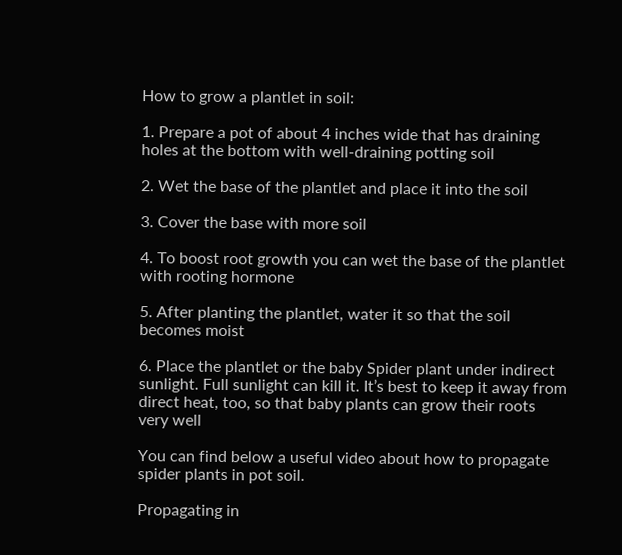How to grow a plantlet in soil:

1. Prepare a pot of about 4 inches wide that has draining holes at the bottom with well-draining potting soil

2. Wet the base of the plantlet and place it into the soil

3. Cover the base with more soil

4. To boost root growth you can wet the base of the plantlet with rooting hormone

5. After planting the plantlet, water it so that the soil becomes moist

6. Place the plantlet or the baby Spider plant under indirect sunlight. Full sunlight can kill it. It’s best to keep it away from direct heat, too, so that baby plants can grow their roots very well

You can find below a useful video about how to propagate spider plants in pot soil.

Propagating in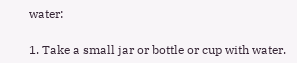water:

1. Take a small jar or bottle or cup with water.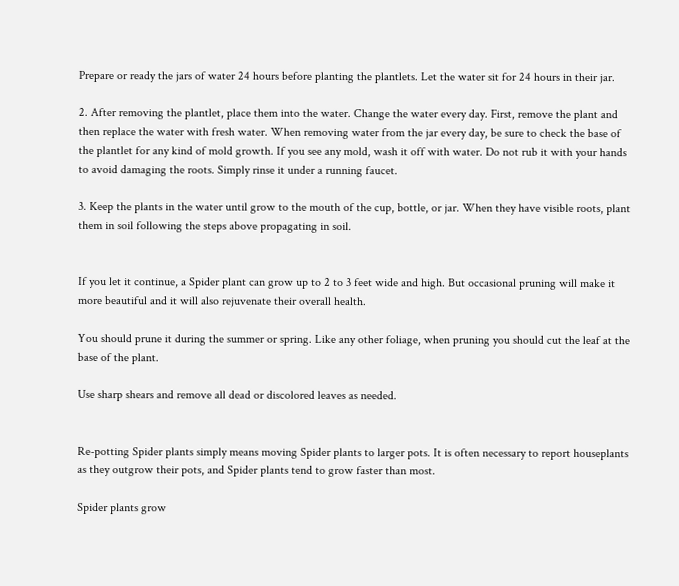Prepare or ready the jars of water 24 hours before planting the plantlets. Let the water sit for 24 hours in their jar.

2. After removing the plantlet, place them into the water. Change the water every day. First, remove the plant and then replace the water with fresh water. When removing water from the jar every day, be sure to check the base of the plantlet for any kind of mold growth. If you see any mold, wash it off with water. Do not rub it with your hands to avoid damaging the roots. Simply rinse it under a running faucet.

3. Keep the plants in the water until grow to the mouth of the cup, bottle, or jar. When they have visible roots, plant them in soil following the steps above propagating in soil.


If you let it continue, a Spider plant can grow up to 2 to 3 feet wide and high. But occasional pruning will make it more beautiful and it will also rejuvenate their overall health.

You should prune it during the summer or spring. Like any other foliage, when pruning you should cut the leaf at the base of the plant.

Use sharp shears and remove all dead or discolored leaves as needed.


Re-potting Spider plants simply means moving Spider plants to larger pots. It is often necessary to report houseplants as they outgrow their pots, and Spider plants tend to grow faster than most.

Spider plants grow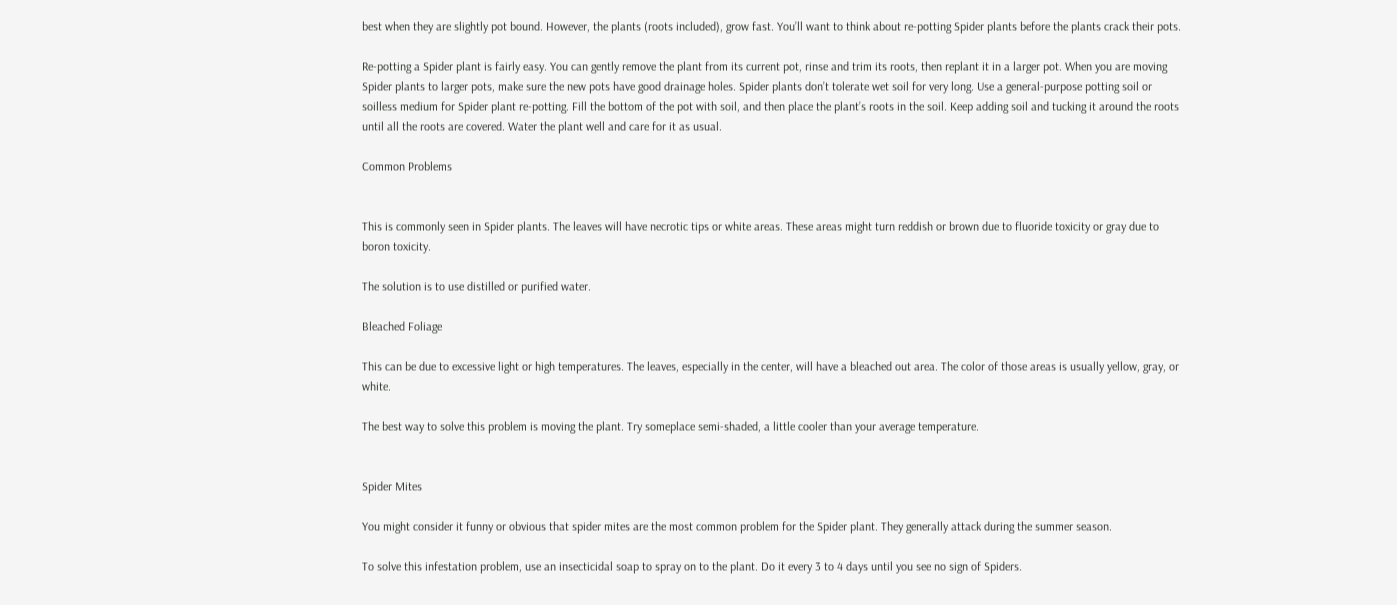best when they are slightly pot bound. However, the plants (roots included), grow fast. You’ll want to think about re-potting Spider plants before the plants crack their pots.

Re-potting a Spider plant is fairly easy. You can gently remove the plant from its current pot, rinse and trim its roots, then replant it in a larger pot. When you are moving Spider plants to larger pots, make sure the new pots have good drainage holes. Spider plants don’t tolerate wet soil for very long. Use a general-purpose potting soil or soilless medium for Spider plant re-potting. Fill the bottom of the pot with soil, and then place the plant’s roots in the soil. Keep adding soil and tucking it around the roots until all the roots are covered. Water the plant well and care for it as usual.

Common Problems


This is commonly seen in Spider plants. The leaves will have necrotic tips or white areas. These areas might turn reddish or brown due to fluoride toxicity or gray due to boron toxicity.

The solution is to use distilled or purified water.

Bleached Foliage

This can be due to excessive light or high temperatures. The leaves, especially in the center, will have a bleached out area. The color of those areas is usually yellow, gray, or white.

The best way to solve this problem is moving the plant. Try someplace semi-shaded, a little cooler than your average temperature.


Spider Mites

You might consider it funny or obvious that spider mites are the most common problem for the Spider plant. They generally attack during the summer season.

To solve this infestation problem, use an insecticidal soap to spray on to the plant. Do it every 3 to 4 days until you see no sign of Spiders.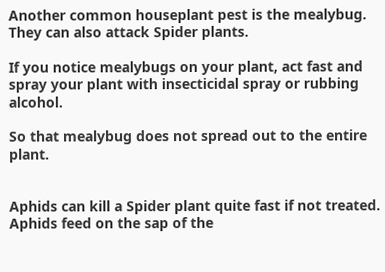Another common houseplant pest is the mealybug. They can also attack Spider plants.

If you notice mealybugs on your plant, act fast and spray your plant with insecticidal spray or rubbing alcohol.

So that mealybug does not spread out to the entire plant.


Aphids can kill a Spider plant quite fast if not treated. Aphids feed on the sap of the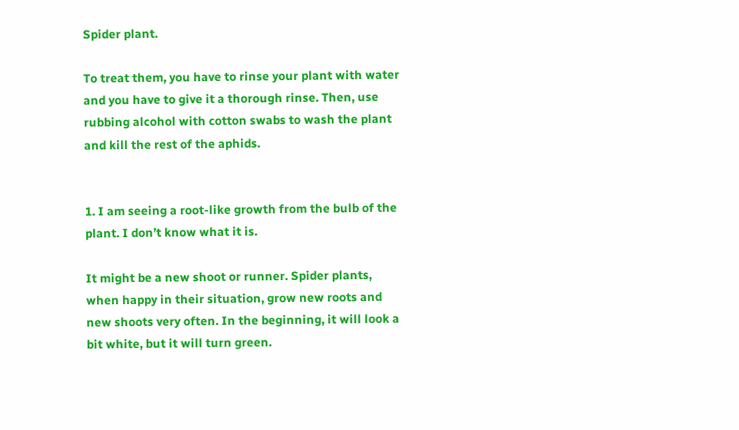Spider plant.

To treat them, you have to rinse your plant with water and you have to give it a thorough rinse. Then, use rubbing alcohol with cotton swabs to wash the plant and kill the rest of the aphids.


1. I am seeing a root-like growth from the bulb of the plant. I don’t know what it is.

It might be a new shoot or runner. Spider plants, when happy in their situation, grow new roots and new shoots very often. In the beginning, it will look a bit white, but it will turn green.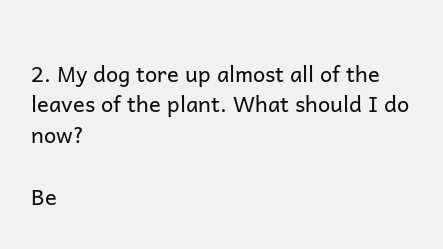2. My dog tore up almost all of the leaves of the plant. What should I do now?

Be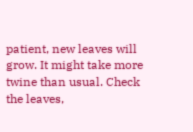patient, new leaves will grow. It might take more twine than usual. Check the leaves,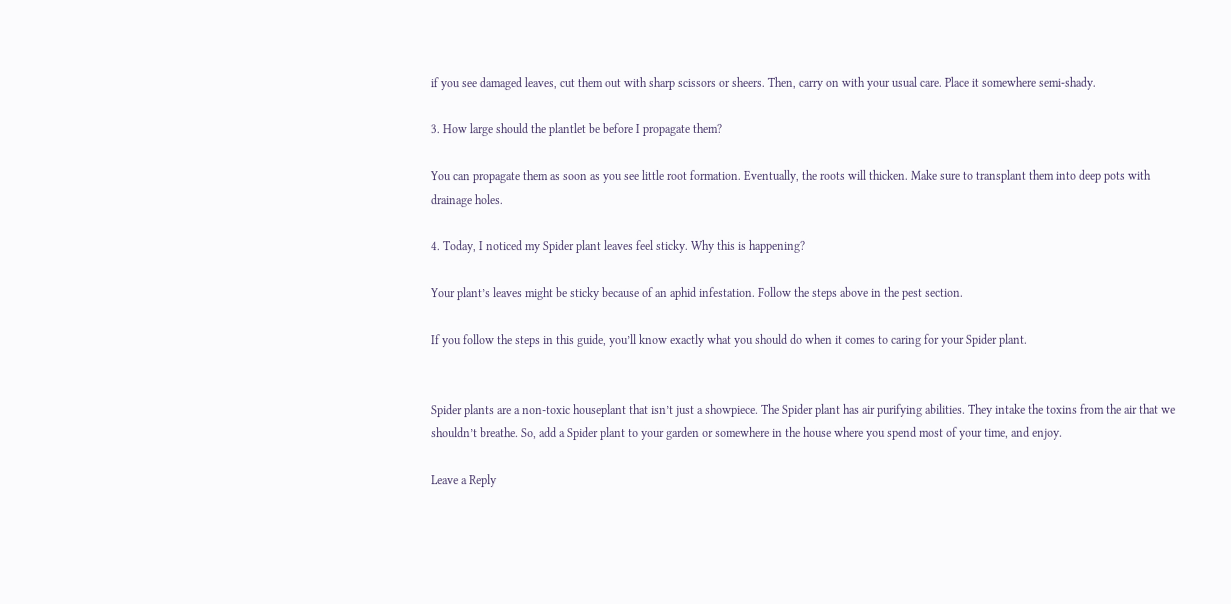if you see damaged leaves, cut them out with sharp scissors or sheers. Then, carry on with your usual care. Place it somewhere semi-shady.

3. How large should the plantlet be before I propagate them?

You can propagate them as soon as you see little root formation. Eventually, the roots will thicken. Make sure to transplant them into deep pots with drainage holes.

4. Today, I noticed my Spider plant leaves feel sticky. Why this is happening?

Your plant’s leaves might be sticky because of an aphid infestation. Follow the steps above in the pest section.

If you follow the steps in this guide, you’ll know exactly what you should do when it comes to caring for your Spider plant.


Spider plants are a non-toxic houseplant that isn’t just a showpiece. The Spider plant has air purifying abilities. They intake the toxins from the air that we shouldn’t breathe. So, add a Spider plant to your garden or somewhere in the house where you spend most of your time, and enjoy.

Leave a Reply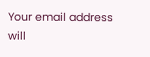Your email address will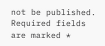not be published. Required fields are marked *